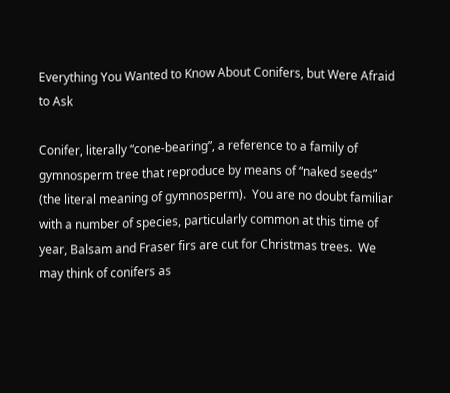Everything You Wanted to Know About Conifers, but Were Afraid to Ask

Conifer, literally “cone-bearing”, a reference to a family of gymnosperm tree that reproduce by means of “naked seeds” (the literal meaning of gymnosperm).  You are no doubt familiar with a number of species, particularly common at this time of year, Balsam and Fraser firs are cut for Christmas trees.  We may think of conifers as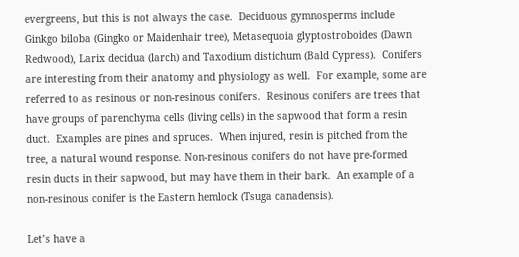evergreens, but this is not always the case.  Deciduous gymnosperms include Ginkgo biloba (Gingko or Maidenhair tree), Metasequoia glyptostroboides (Dawn Redwood), Larix decidua (larch) and Taxodium distichum (Bald Cypress).  Conifers are interesting from their anatomy and physiology as well.  For example, some are referred to as resinous or non-resinous conifers.  Resinous conifers are trees that have groups of parenchyma cells (living cells) in the sapwood that form a resin duct.  Examples are pines and spruces.  When injured, resin is pitched from the tree, a natural wound response. Non-resinous conifers do not have pre-formed resin ducts in their sapwood, but may have them in their bark.  An example of a non-resinous conifer is the Eastern hemlock (Tsuga canadensis).

Let’s have a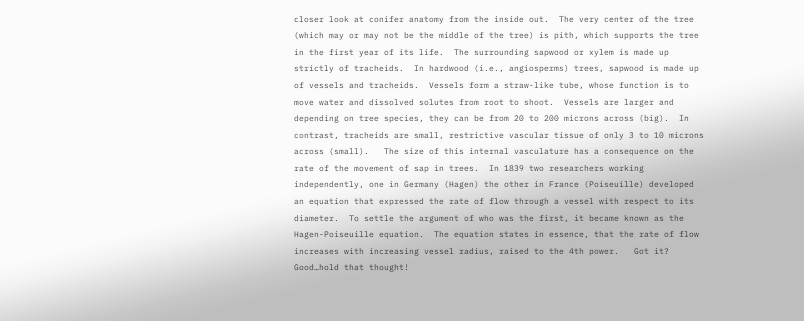closer look at conifer anatomy from the inside out.  The very center of the tree (which may or may not be the middle of the tree) is pith, which supports the tree in the first year of its life.  The surrounding sapwood or xylem is made up strictly of tracheids.  In hardwood (i.e., angiosperms) trees, sapwood is made up of vessels and tracheids.  Vessels form a straw-like tube, whose function is to move water and dissolved solutes from root to shoot.  Vessels are larger and depending on tree species, they can be from 20 to 200 microns across (big).  In contrast, tracheids are small, restrictive vascular tissue of only 3 to 10 microns across (small).   The size of this internal vasculature has a consequence on the rate of the movement of sap in trees.  In 1839 two researchers working independently, one in Germany (Hagen) the other in France (Poiseuille) developed an equation that expressed the rate of flow through a vessel with respect to its diameter.  To settle the argument of who was the first, it became known as the Hagen-Poiseuille equation.  The equation states in essence, that the rate of flow increases with increasing vessel radius, raised to the 4th power.   Got it? Good…hold that thought!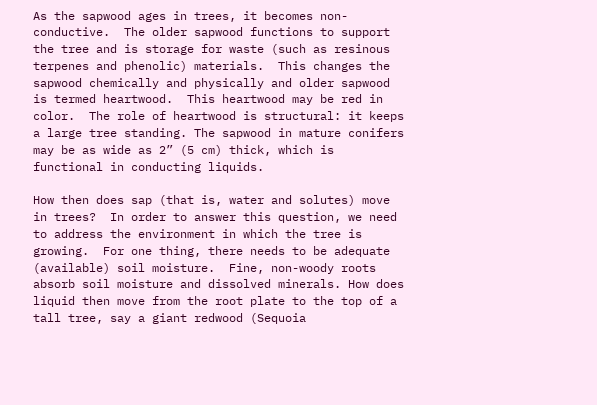As the sapwood ages in trees, it becomes non-conductive.  The older sapwood functions to support the tree and is storage for waste (such as resinous terpenes and phenolic) materials.  This changes the sapwood chemically and physically and older sapwood is termed heartwood.  This heartwood may be red in color.  The role of heartwood is structural: it keeps a large tree standing. The sapwood in mature conifers may be as wide as 2” (5 cm) thick, which is functional in conducting liquids.

How then does sap (that is, water and solutes) move in trees?  In order to answer this question, we need to address the environment in which the tree is growing.  For one thing, there needs to be adequate (available) soil moisture.  Fine, non-woody roots absorb soil moisture and dissolved minerals. How does liquid then move from the root plate to the top of a tall tree, say a giant redwood (Sequoia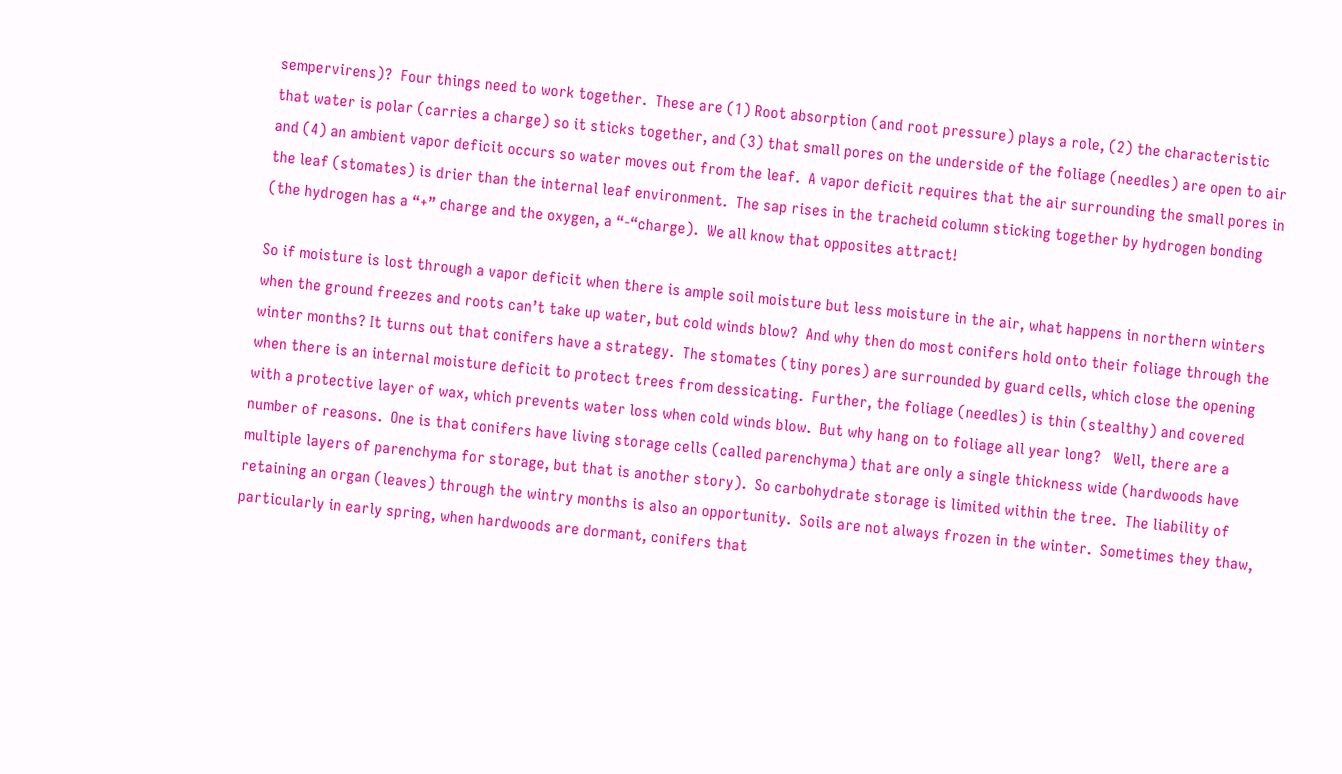sempervirens)?  Four things need to work together.  These are (1) Root absorption (and root pressure) plays a role, (2) the characteristic that water is polar (carries a charge) so it sticks together, and (3) that small pores on the underside of the foliage (needles) are open to air and (4) an ambient vapor deficit occurs so water moves out from the leaf.  A vapor deficit requires that the air surrounding the small pores in the leaf (stomates) is drier than the internal leaf environment.  The sap rises in the tracheid column sticking together by hydrogen bonding (the hydrogen has a “+” charge and the oxygen, a “-“charge).  We all know that opposites attract!

So if moisture is lost through a vapor deficit when there is ample soil moisture but less moisture in the air, what happens in northern winters when the ground freezes and roots can’t take up water, but cold winds blow?  And why then do most conifers hold onto their foliage through the winter months? It turns out that conifers have a strategy.  The stomates (tiny pores) are surrounded by guard cells, which close the opening when there is an internal moisture deficit to protect trees from dessicating.  Further, the foliage (needles) is thin (stealthy) and covered with a protective layer of wax, which prevents water loss when cold winds blow.  But why hang on to foliage all year long?   Well, there are a number of reasons.  One is that conifers have living storage cells (called parenchyma) that are only a single thickness wide (hardwoods have multiple layers of parenchyma for storage, but that is another story).  So carbohydrate storage is limited within the tree.  The liability of retaining an organ (leaves) through the wintry months is also an opportunity.  Soils are not always frozen in the winter.  Sometimes they thaw, particularly in early spring, when hardwoods are dormant, conifers that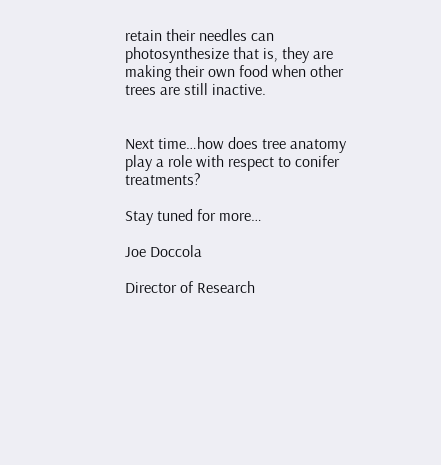retain their needles can photosynthesize that is, they are making their own food when other trees are still inactive.


Next time…how does tree anatomy play a role with respect to conifer treatments?

Stay tuned for more…

Joe Doccola

Director of Research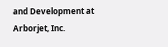and Development at Arborjet, Inc.